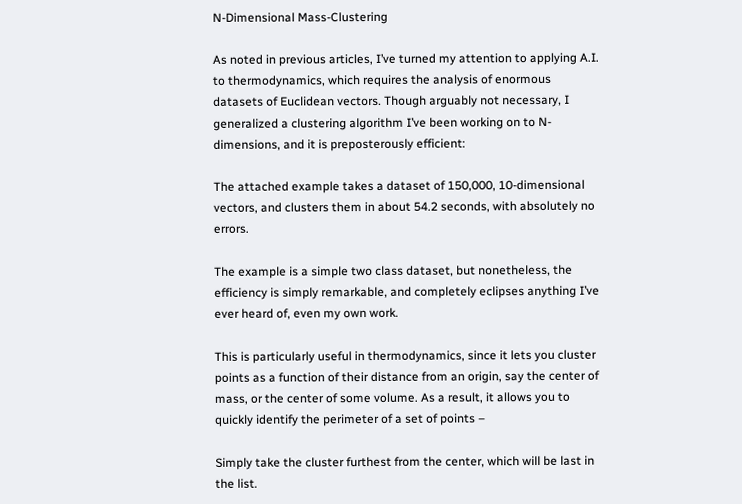N-Dimensional Mass-Clustering

As noted in previous articles, I’ve turned my attention to applying A.I. to thermodynamics, which requires the analysis of enormous datasets of Euclidean vectors. Though arguably not necessary, I generalized a clustering algorithm I’ve been working on to N-dimensions, and it is preposterously efficient:

The attached example takes a dataset of 150,000, 10-dimensional vectors, and clusters them in about 54.2 seconds, with absolutely no errors.

The example is a simple two class dataset, but nonetheless, the efficiency is simply remarkable, and completely eclipses anything I’ve ever heard of, even my own work.

This is particularly useful in thermodynamics, since it lets you cluster points as a function of their distance from an origin, say the center of mass, or the center of some volume. As a result, it allows you to quickly identify the perimeter of a set of points –

Simply take the cluster furthest from the center, which will be last in the list.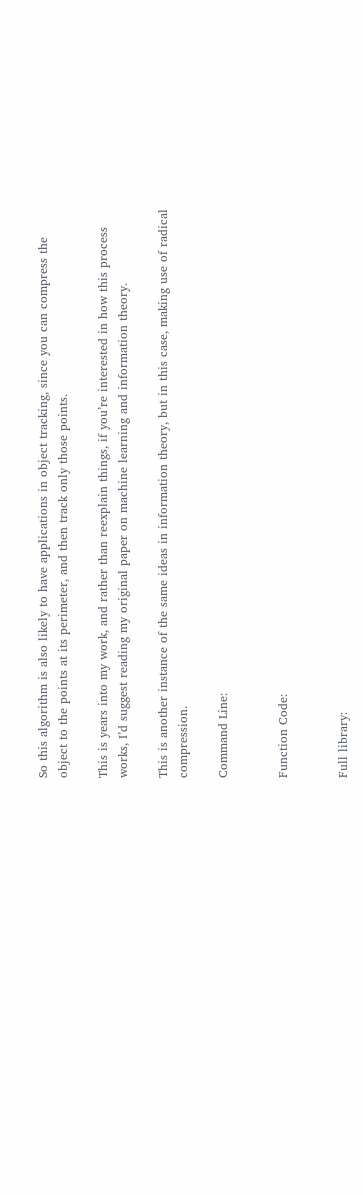So this algorithm is also likely to have applications in object tracking, since you can compress the object to the points at its perimeter, and then track only those points.

This is years into my work, and rather than reexplain things, if you’re interested in how this process works, I’d suggest reading my original paper on machine learning and information theory.

This is another instance of the same ideas in information theory, but in this case, making use of radical compression.

Command Line:


Function Code:


Full library: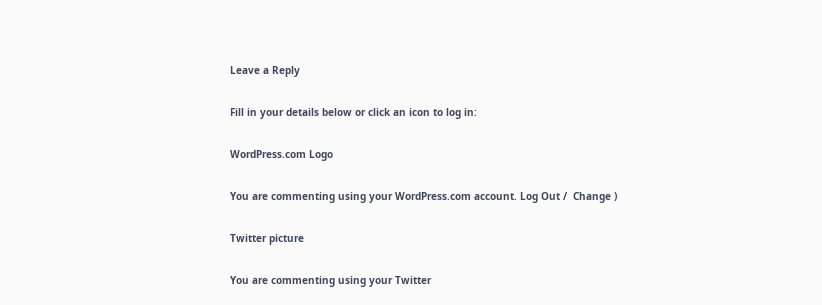Leave a Reply

Fill in your details below or click an icon to log in:

WordPress.com Logo

You are commenting using your WordPress.com account. Log Out /  Change )

Twitter picture

You are commenting using your Twitter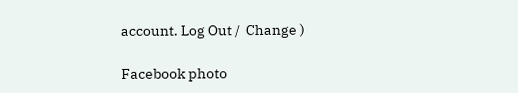account. Log Out /  Change )

Facebook photo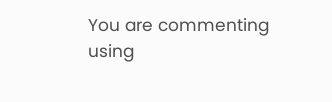You are commenting using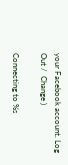your Facebook account. Log Out /  Change )

Connecting to %s